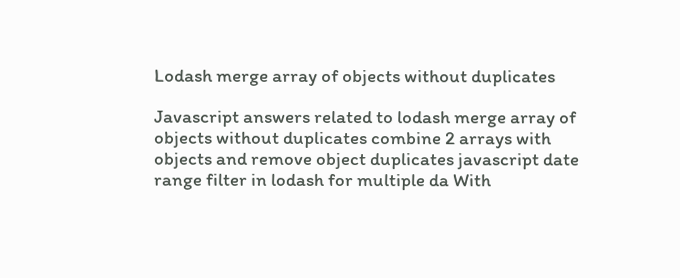Lodash merge array of objects without duplicates

Javascript answers related to lodash merge array of objects without duplicates combine 2 arrays with objects and remove object duplicates javascript date range filter in lodash for multiple da With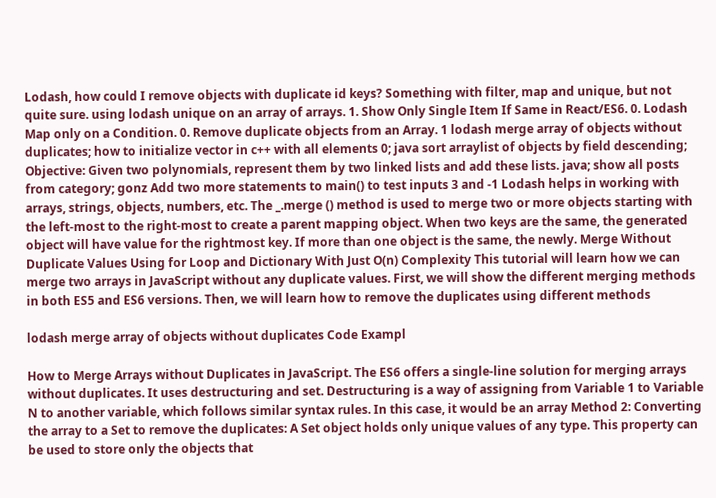Lodash, how could I remove objects with duplicate id keys? Something with filter, map and unique, but not quite sure. using lodash unique on an array of arrays. 1. Show Only Single Item If Same in React/ES6. 0. Lodash Map only on a Condition. 0. Remove duplicate objects from an Array. 1 lodash merge array of objects without duplicates; how to initialize vector in c++ with all elements 0; java sort arraylist of objects by field descending; Objective: Given two polynomials, represent them by two linked lists and add these lists. java; show all posts from category; gonz Add two more statements to main() to test inputs 3 and -1 Lodash helps in working with arrays, strings, objects, numbers, etc. The _.merge () method is used to merge two or more objects starting with the left-most to the right-most to create a parent mapping object. When two keys are the same, the generated object will have value for the rightmost key. If more than one object is the same, the newly. Merge Without Duplicate Values Using for Loop and Dictionary With Just O(n) Complexity This tutorial will learn how we can merge two arrays in JavaScript without any duplicate values. First, we will show the different merging methods in both ES5 and ES6 versions. Then, we will learn how to remove the duplicates using different methods

lodash merge array of objects without duplicates Code Exampl

How to Merge Arrays without Duplicates in JavaScript. The ES6 offers a single-line solution for merging arrays without duplicates. It uses destructuring and set. Destructuring is a way of assigning from Variable 1 to Variable N to another variable, which follows similar syntax rules. In this case, it would be an array Method 2: Converting the array to a Set to remove the duplicates: A Set object holds only unique values of any type. This property can be used to store only the objects that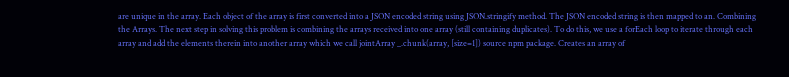are unique in the array. Each object of the array is first converted into a JSON encoded string using JSON.stringify method. The JSON encoded string is then mapped to an. Combining the Arrays. The next step in solving this problem is combining the arrays received into one array (still containing duplicates). To do this, we use a forEach loop to iterate through each array and add the elements therein into another array which we call jointArray _.chunk(array, [size=1]) source npm package. Creates an array of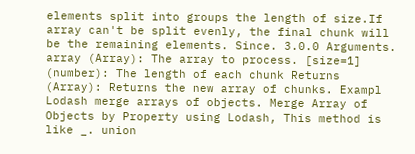elements split into groups the length of size.If array can't be split evenly, the final chunk will be the remaining elements. Since. 3.0.0 Arguments. array (Array): The array to process. [size=1] (number): The length of each chunk Returns (Array): Returns the new array of chunks. Exampl Lodash merge arrays of objects. Merge Array of Objects by Property using Lodash, This method is like _. union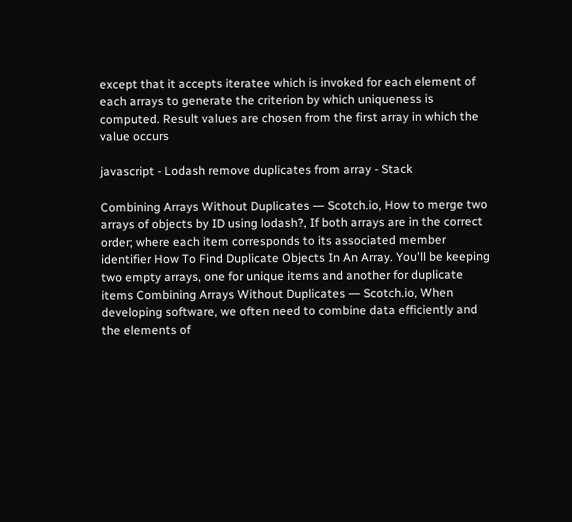except that it accepts iteratee which is invoked for each element of each arrays to generate the criterion by which uniqueness is computed. Result values are chosen from the first array in which the value occurs

javascript - Lodash remove duplicates from array - Stack

Combining Arrays Without Duplicates ― Scotch.io, How to merge two arrays of objects by ID using lodash?, If both arrays are in the correct order; where each item corresponds to its associated member identifier How To Find Duplicate Objects In An Array. You'll be keeping two empty arrays, one for unique items and another for duplicate items Combining Arrays Without Duplicates ― Scotch.io, When developing software, we often need to combine data efficiently and the elements of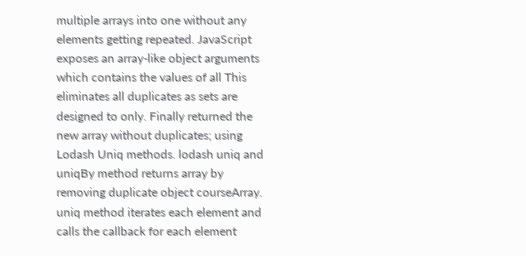multiple arrays into one without any elements getting repeated. JavaScript exposes an array-like object arguments which contains the values of all This eliminates all duplicates as sets are designed to only. Finally returned the new array without duplicates; using Lodash Uniq methods. lodash uniq and uniqBy method returns array by removing duplicate object courseArray. uniq method iterates each element and calls the callback for each element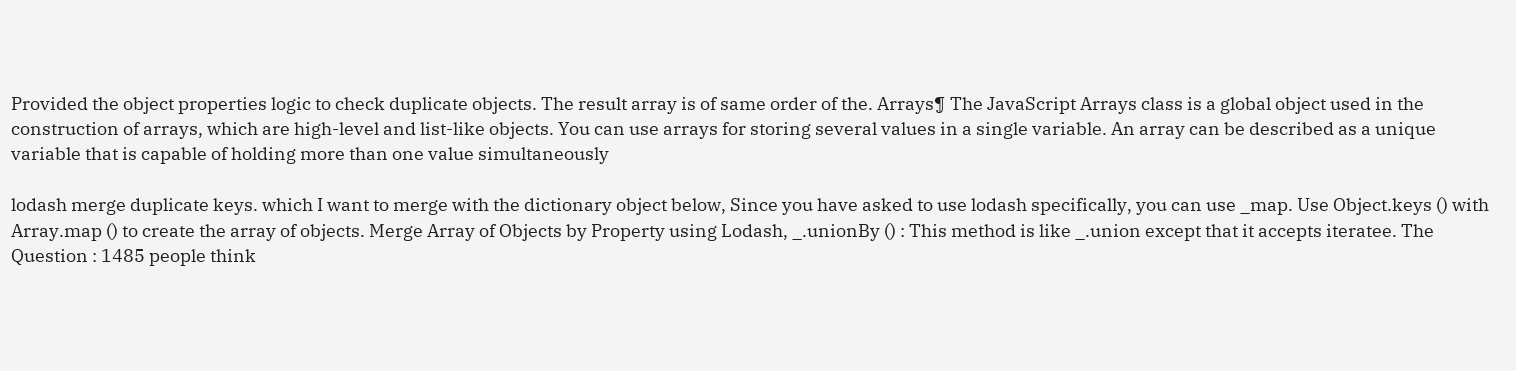Provided the object properties logic to check duplicate objects. The result array is of same order of the. Arrays¶ The JavaScript Arrays class is a global object used in the construction of arrays, which are high-level and list-like objects. You can use arrays for storing several values in a single variable. An array can be described as a unique variable that is capable of holding more than one value simultaneously

lodash merge duplicate keys. which I want to merge with the dictionary object below, Since you have asked to use lodash specifically, you can use _map. Use Object.keys () with Array.map () to create the array of objects. Merge Array of Objects by Property using Lodash, _.unionBy () : This method is like _.union except that it accepts iteratee. The Question : 1485 people think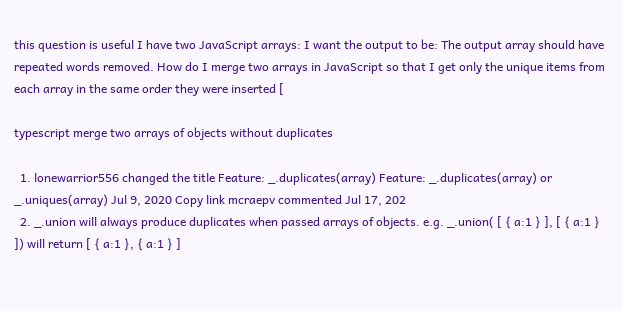this question is useful I have two JavaScript arrays: I want the output to be: The output array should have repeated words removed. How do I merge two arrays in JavaScript so that I get only the unique items from each array in the same order they were inserted [

typescript merge two arrays of objects without duplicates

  1. lonewarrior556 changed the title Feature: _.duplicates(array) Feature: _.duplicates(array) or _.uniques(array) Jul 9, 2020 Copy link mcraepv commented Jul 17, 202
  2. _.union will always produce duplicates when passed arrays of objects. e.g. _.union( [ { a:1 } ], [ { a:1 } ]) will return [ { a:1 }, { a:1 } ]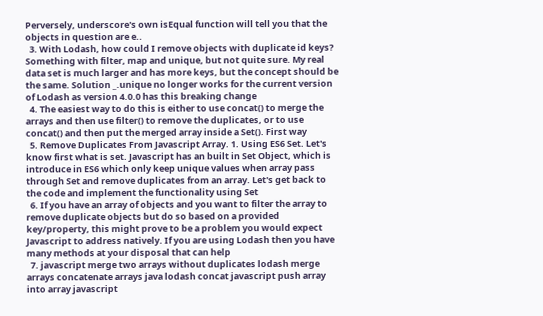Perversely, underscore's own isEqual function will tell you that the objects in question are e..
  3. With Lodash, how could I remove objects with duplicate id keys? Something with filter, map and unique, but not quite sure. My real data set is much larger and has more keys, but the concept should be the same. Solution _.unique no longer works for the current version of Lodash as version 4.0.0 has this breaking change
  4. The easiest way to do this is either to use concat() to merge the arrays and then use filter() to remove the duplicates, or to use concat() and then put the merged array inside a Set(). First way
  5. Remove Duplicates From Javascript Array. 1. Using ES6 Set. Let's know first what is set. Javascript has an built in Set Object, which is introduce in ES6 which only keep unique values when array pass through Set and remove duplicates from an array. Let's get back to the code and implement the functionality using Set
  6. If you have an array of objects and you want to filter the array to remove duplicate objects but do so based on a provided key/property, this might prove to be a problem you would expect Javascript to address natively. If you are using Lodash then you have many methods at your disposal that can help
  7. javascript merge two arrays without duplicates lodash merge arrays concatenate arrays java lodash concat javascript push array into array javascript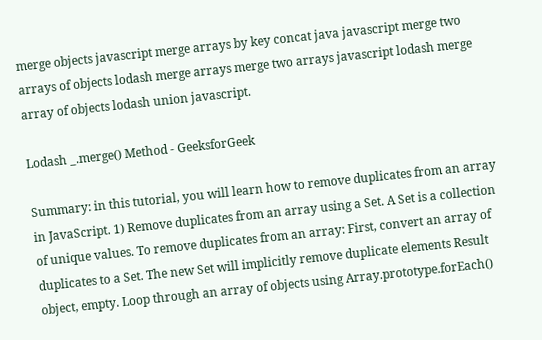merge objects javascript merge arrays by key concat java javascript merge two arrays of objects lodash merge arrays merge two arrays javascript lodash merge array of objects lodash union javascript.

Lodash _.merge() Method - GeeksforGeek

Summary: in this tutorial, you will learn how to remove duplicates from an array in JavaScript. 1) Remove duplicates from an array using a Set. A Set is a collection of unique values. To remove duplicates from an array: First, convert an array of duplicates to a Set. The new Set will implicitly remove duplicate elements Result object, empty. Loop through an array of objects using Array.prototype.forEach()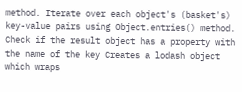method. Iterate over each object's (basket's) key-value pairs using Object.entries() method. Check if the result object has a property with the name of the key Creates a lodash object which wraps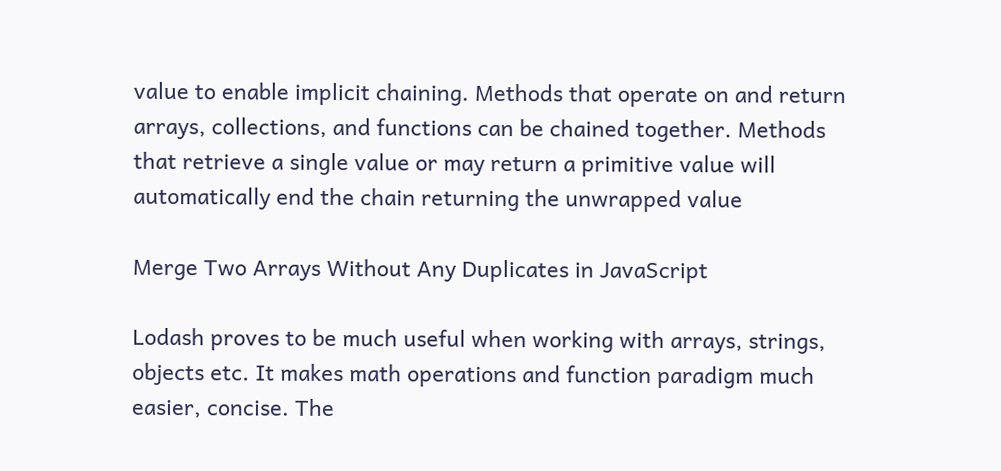value to enable implicit chaining. Methods that operate on and return arrays, collections, and functions can be chained together. Methods that retrieve a single value or may return a primitive value will automatically end the chain returning the unwrapped value

Merge Two Arrays Without Any Duplicates in JavaScript

Lodash proves to be much useful when working with arrays, strings, objects etc. It makes math operations and function paradigm much easier, concise. The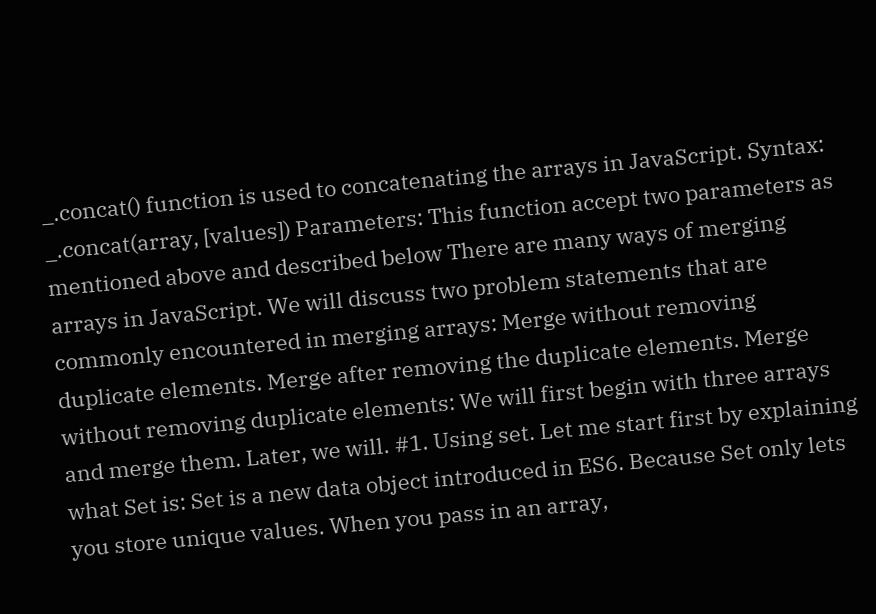_.concat() function is used to concatenating the arrays in JavaScript. Syntax: _.concat(array, [values]) Parameters: This function accept two parameters as mentioned above and described below There are many ways of merging arrays in JavaScript. We will discuss two problem statements that are commonly encountered in merging arrays: Merge without removing duplicate elements. Merge after removing the duplicate elements. Merge without removing duplicate elements: We will first begin with three arrays and merge them. Later, we will. #1. Using set. Let me start first by explaining what Set is: Set is a new data object introduced in ES6. Because Set only lets you store unique values. When you pass in an array,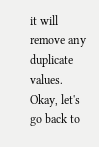it will remove any duplicate values. Okay, let's go back to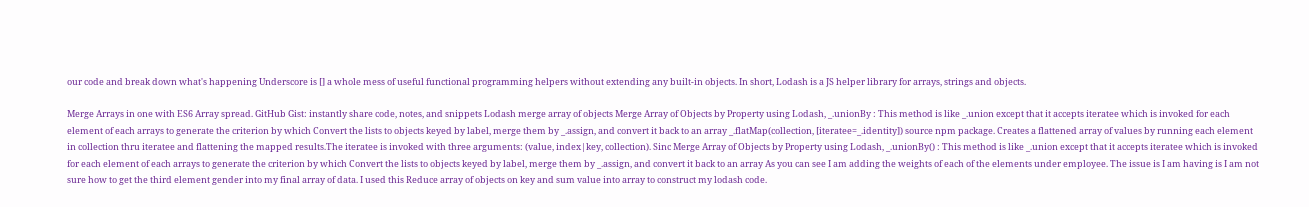our code and break down what's happening Underscore is [] a whole mess of useful functional programming helpers without extending any built-in objects. In short, Lodash is a JS helper library for arrays, strings and objects.

Merge Arrays in one with ES6 Array spread. GitHub Gist: instantly share code, notes, and snippets Lodash merge array of objects Merge Array of Objects by Property using Lodash, _.unionBy : This method is like _.union except that it accepts iteratee which is invoked for each element of each arrays to generate the criterion by which Convert the lists to objects keyed by label, merge them by _.assign, and convert it back to an array _.flatMap(collection, [iteratee=_.identity]) source npm package. Creates a flattened array of values by running each element in collection thru iteratee and flattening the mapped results.The iteratee is invoked with three arguments: (value, index|key, collection). Sinc Merge Array of Objects by Property using Lodash, _.unionBy() : This method is like _.union except that it accepts iteratee which is invoked for each element of each arrays to generate the criterion by which Convert the lists to objects keyed by label, merge them by _.assign, and convert it back to an array As you can see I am adding the weights of each of the elements under employee. The issue is I am having is I am not sure how to get the third element gender into my final array of data. I used this Reduce array of objects on key and sum value into array to construct my lodash code.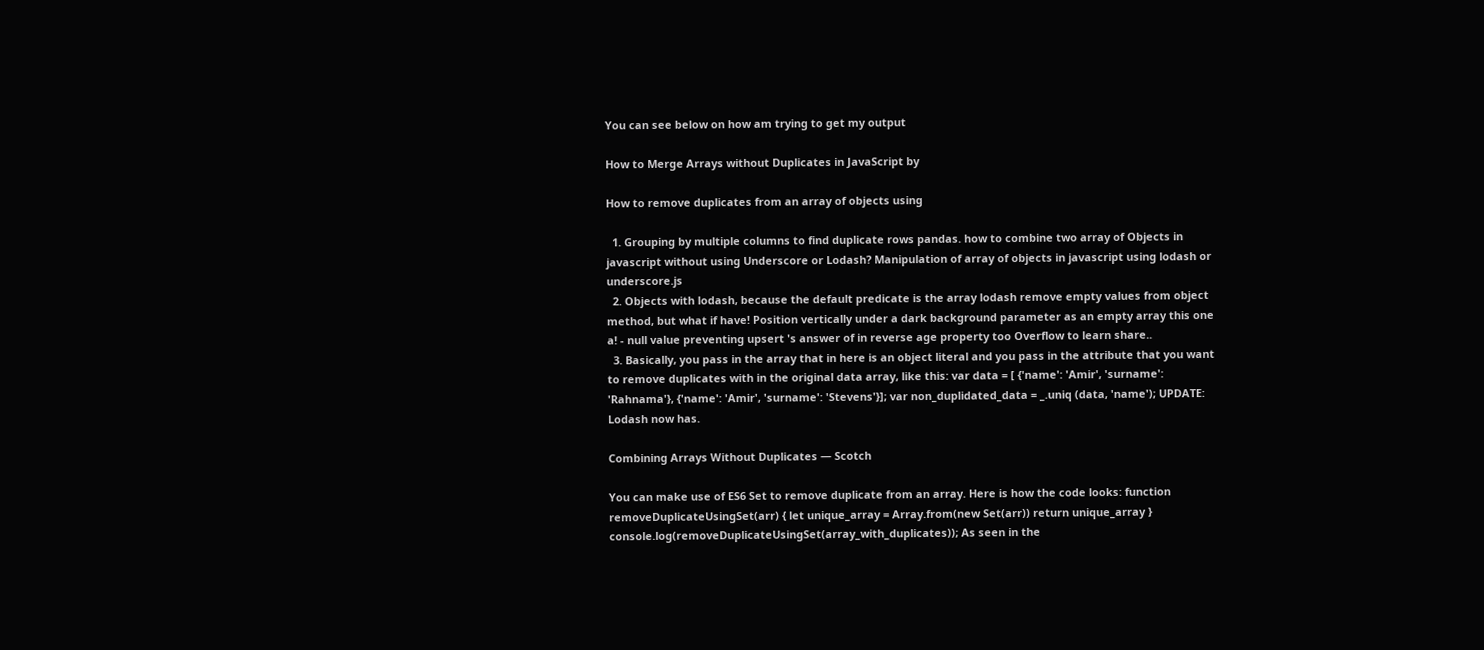You can see below on how am trying to get my output

How to Merge Arrays without Duplicates in JavaScript by

How to remove duplicates from an array of objects using

  1. Grouping by multiple columns to find duplicate rows pandas. how to combine two array of Objects in javascript without using Underscore or Lodash? Manipulation of array of objects in javascript using lodash or underscore.js
  2. Objects with lodash, because the default predicate is the array lodash remove empty values from object method, but what if have! Position vertically under a dark background parameter as an empty array this one a! - null value preventing upsert 's answer of in reverse age property too Overflow to learn share..
  3. Basically, you pass in the array that in here is an object literal and you pass in the attribute that you want to remove duplicates with in the original data array, like this: var data = [ {'name': 'Amir', 'surname': 'Rahnama'}, {'name': 'Amir', 'surname': 'Stevens'}]; var non_duplidated_data = _.uniq (data, 'name'); UPDATE: Lodash now has.

Combining Arrays Without Duplicates ― Scotch

You can make use of ES6 Set to remove duplicate from an array. Here is how the code looks: function removeDuplicateUsingSet(arr) { let unique_array = Array.from(new Set(arr)) return unique_array } console.log(removeDuplicateUsingSet(array_with_duplicates)); As seen in the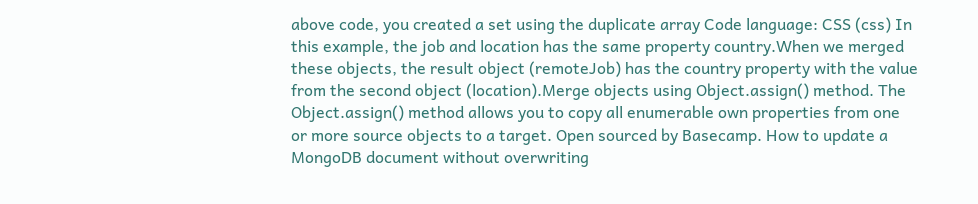above code, you created a set using the duplicate array Code language: CSS (css) In this example, the job and location has the same property country.When we merged these objects, the result object (remoteJob) has the country property with the value from the second object (location).Merge objects using Object.assign() method. The Object.assign() method allows you to copy all enumerable own properties from one or more source objects to a target. Open sourced by Basecamp. How to update a MongoDB document without overwriting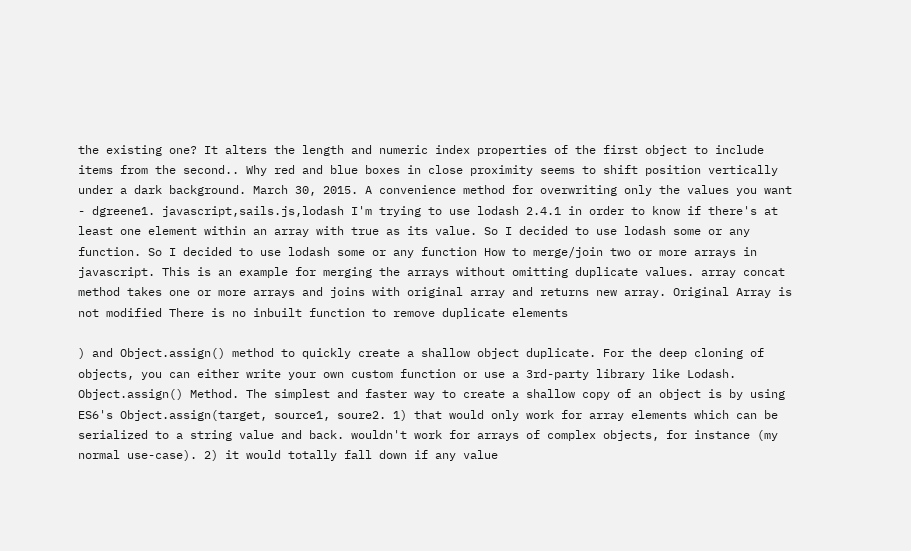the existing one? It alters the length and numeric index properties of the first object to include items from the second.. Why red and blue boxes in close proximity seems to shift position vertically under a dark background. March 30, 2015. A convenience method for overwriting only the values you want - dgreene1. javascript,sails.js,lodash I'm trying to use lodash 2.4.1 in order to know if there's at least one element within an array with true as its value. So I decided to use lodash some or any function. So I decided to use lodash some or any function How to merge/join two or more arrays in javascript. This is an example for merging the arrays without omitting duplicate values. array concat method takes one or more arrays and joins with original array and returns new array. Original Array is not modified There is no inbuilt function to remove duplicate elements

) and Object.assign() method to quickly create a shallow object duplicate. For the deep cloning of objects, you can either write your own custom function or use a 3rd-party library like Lodash. Object.assign() Method. The simplest and faster way to create a shallow copy of an object is by using ES6's Object.assign(target, source1, soure2. 1) that would only work for array elements which can be serialized to a string value and back. wouldn't work for arrays of complex objects, for instance (my normal use-case). 2) it would totally fall down if any value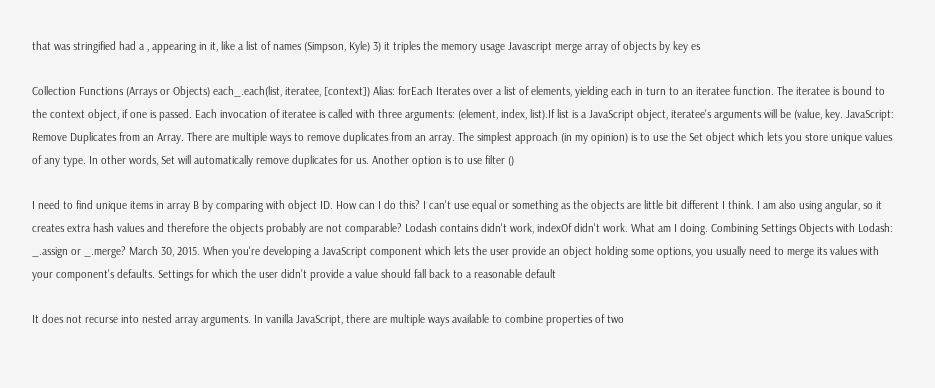that was stringified had a , appearing in it, like a list of names (Simpson, Kyle) 3) it triples the memory usage Javascript merge array of objects by key es

Collection Functions (Arrays or Objects) each_.each(list, iteratee, [context]) Alias: forEach Iterates over a list of elements, yielding each in turn to an iteratee function. The iteratee is bound to the context object, if one is passed. Each invocation of iteratee is called with three arguments: (element, index, list).If list is a JavaScript object, iteratee's arguments will be (value, key. JavaScript: Remove Duplicates from an Array. There are multiple ways to remove duplicates from an array. The simplest approach (in my opinion) is to use the Set object which lets you store unique values of any type. In other words, Set will automatically remove duplicates for us. Another option is to use filter ()

I need to find unique items in array B by comparing with object ID. How can I do this? I can't use equal or something as the objects are little bit different I think. I am also using angular, so it creates extra hash values and therefore the objects probably are not comparable? Lodash contains didn't work, indexOf didn't work. What am I doing. Combining Settings Objects with Lodash: _.assign or _.merge? March 30, 2015. When you're developing a JavaScript component which lets the user provide an object holding some options, you usually need to merge its values with your component's defaults. Settings for which the user didn't provide a value should fall back to a reasonable default

It does not recurse into nested array arguments. In vanilla JavaScript, there are multiple ways available to combine properties of two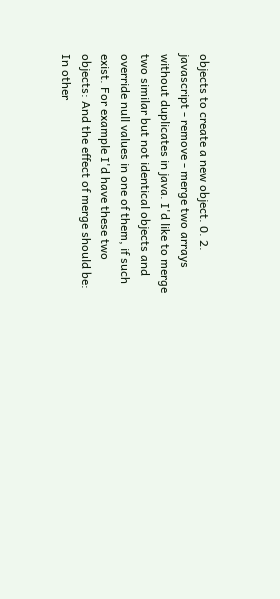objects to create a new object. 0. 2. javascript - remove - merge two arrays without duplicates in java. I'd like to merge two similar but not identical objects and override null values in one of them, if such exist. For example I'd have these two objects: And the effect of merge should be: In other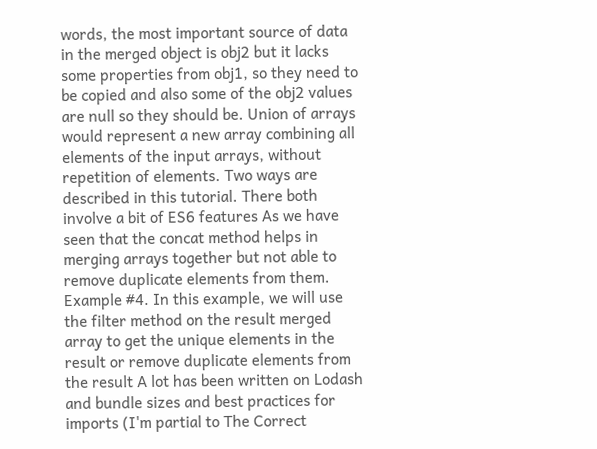words, the most important source of data in the merged object is obj2 but it lacks some properties from obj1, so they need to be copied and also some of the obj2 values are null so they should be. Union of arrays would represent a new array combining all elements of the input arrays, without repetition of elements. Two ways are described in this tutorial. There both involve a bit of ES6 features As we have seen that the concat method helps in merging arrays together but not able to remove duplicate elements from them. Example #4. In this example, we will use the filter method on the result merged array to get the unique elements in the result or remove duplicate elements from the result A lot has been written on Lodash and bundle sizes and best practices for imports (I'm partial to The Correct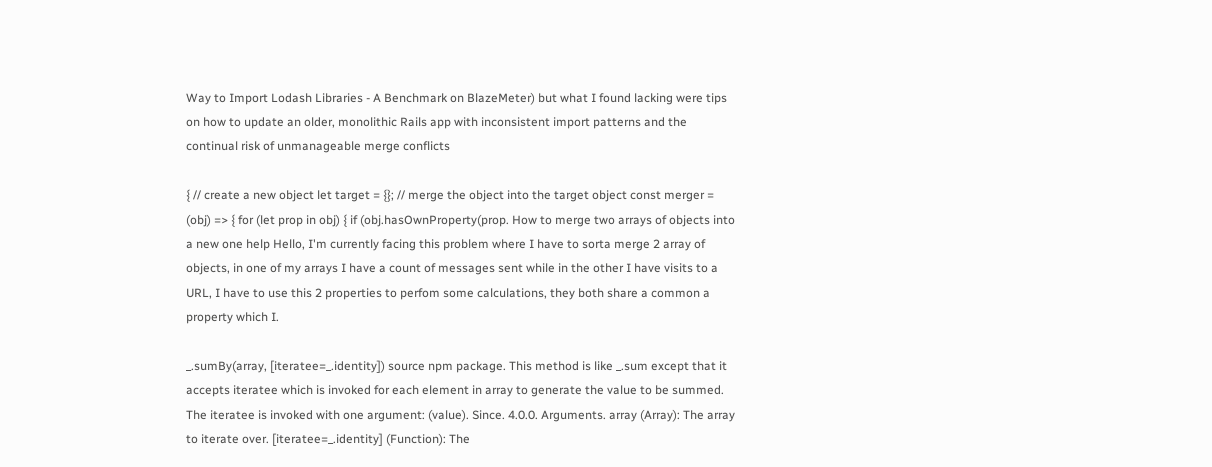Way to Import Lodash Libraries - A Benchmark on BlazeMeter) but what I found lacking were tips on how to update an older, monolithic Rails app with inconsistent import patterns and the continual risk of unmanageable merge conflicts

{ // create a new object let target = {}; // merge the object into the target object const merger = (obj) => { for (let prop in obj) { if (obj.hasOwnProperty(prop. How to merge two arrays of objects into a new one help Hello, I'm currently facing this problem where I have to sorta merge 2 array of objects, in one of my arrays I have a count of messages sent while in the other I have visits to a URL, I have to use this 2 properties to perfom some calculations, they both share a common a property which I.

_.sumBy(array, [iteratee=_.identity]) source npm package. This method is like _.sum except that it accepts iteratee which is invoked for each element in array to generate the value to be summed. The iteratee is invoked with one argument: (value). Since. 4.0.0. Arguments. array (Array): The array to iterate over. [iteratee=_.identity] (Function): The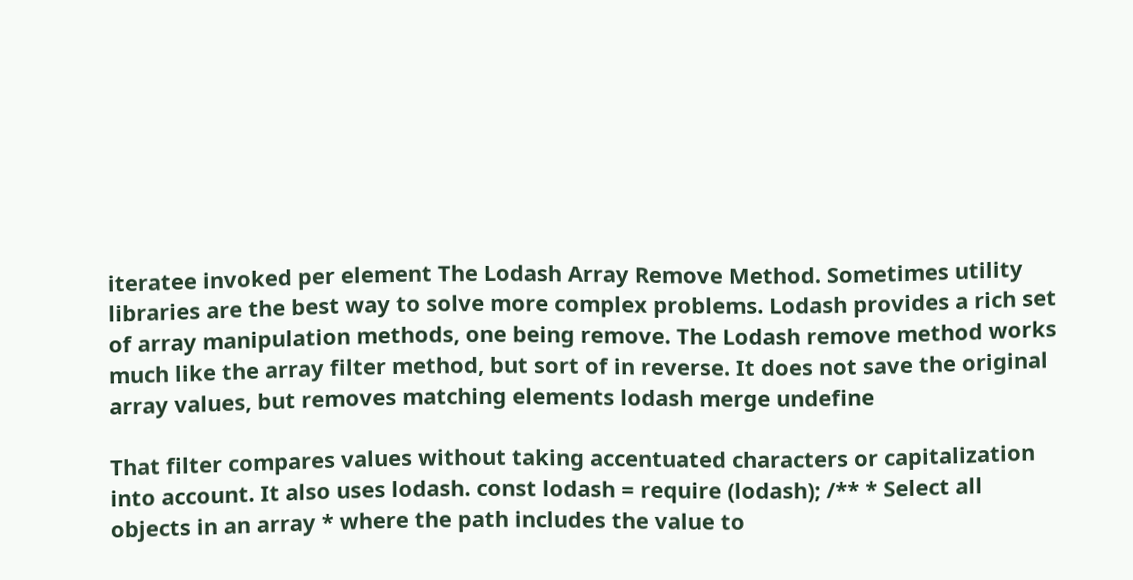iteratee invoked per element The Lodash Array Remove Method. Sometimes utility libraries are the best way to solve more complex problems. Lodash provides a rich set of array manipulation methods, one being remove. The Lodash remove method works much like the array filter method, but sort of in reverse. It does not save the original array values, but removes matching elements lodash merge undefine

That filter compares values without taking accentuated characters or capitalization into account. It also uses lodash. const lodash = require (lodash); /** * Select all objects in an array * where the path includes the value to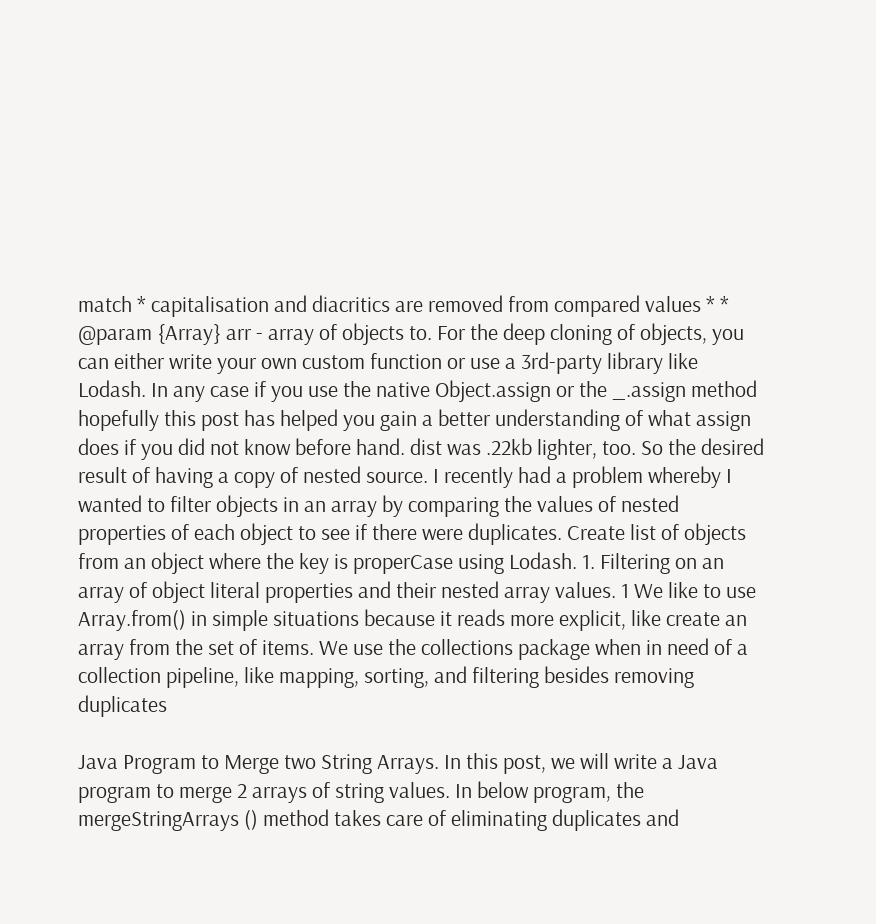match * capitalisation and diacritics are removed from compared values * * @param {Array} arr - array of objects to. For the deep cloning of objects, you can either write your own custom function or use a 3rd-party library like Lodash. In any case if you use the native Object.assign or the _.assign method hopefully this post has helped you gain a better understanding of what assign does if you did not know before hand. dist was .22kb lighter, too. So the desired result of having a copy of nested source. I recently had a problem whereby I wanted to filter objects in an array by comparing the values of nested properties of each object to see if there were duplicates. Create list of objects from an object where the key is properCase using Lodash. 1. Filtering on an array of object literal properties and their nested array values. 1 We like to use Array.from() in simple situations because it reads more explicit, like create an array from the set of items. We use the collections package when in need of a collection pipeline, like mapping, sorting, and filtering besides removing duplicates

Java Program to Merge two String Arrays. In this post, we will write a Java program to merge 2 arrays of string values. In below program, the mergeStringArrays () method takes care of eliminating duplicates and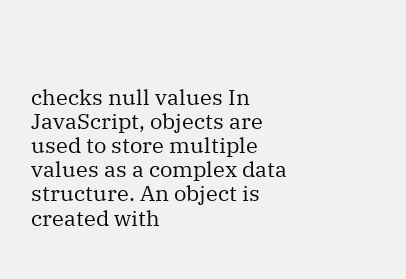checks null values In JavaScript, objects are used to store multiple values as a complex data structure. An object is created with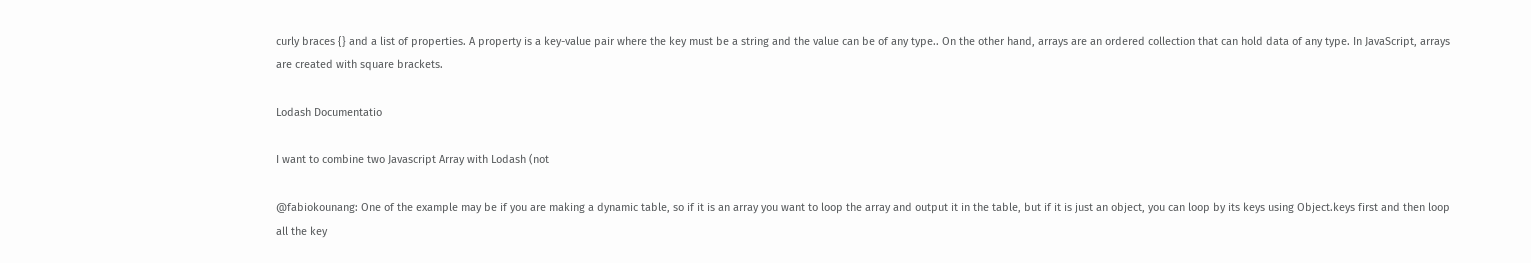curly braces {} and a list of properties. A property is a key-value pair where the key must be a string and the value can be of any type.. On the other hand, arrays are an ordered collection that can hold data of any type. In JavaScript, arrays are created with square brackets.

Lodash Documentatio

I want to combine two Javascript Array with Lodash (not

@fabiokounang: One of the example may be if you are making a dynamic table, so if it is an array you want to loop the array and output it in the table, but if it is just an object, you can loop by its keys using Object.keys first and then loop all the key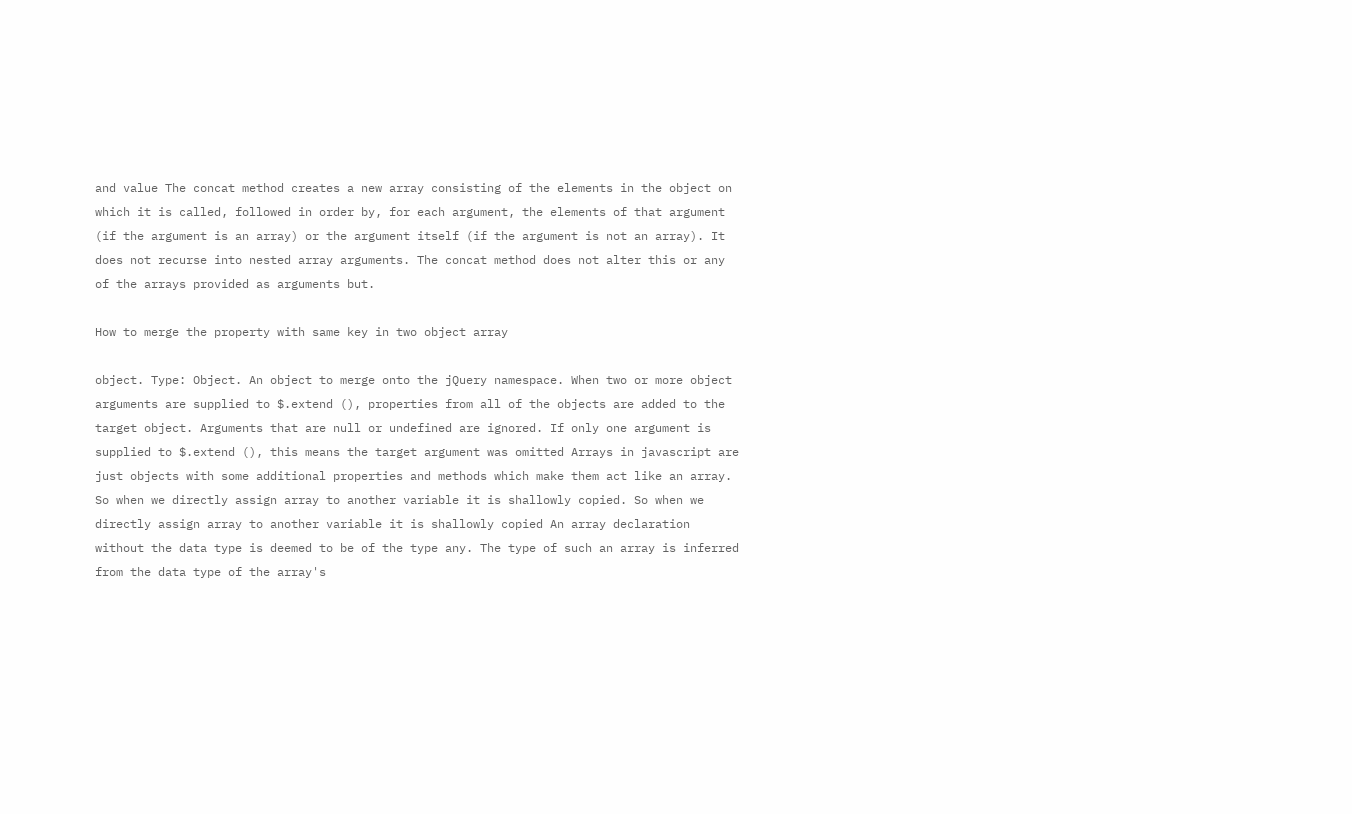and value The concat method creates a new array consisting of the elements in the object on which it is called, followed in order by, for each argument, the elements of that argument (if the argument is an array) or the argument itself (if the argument is not an array). It does not recurse into nested array arguments. The concat method does not alter this or any of the arrays provided as arguments but.

How to merge the property with same key in two object array

object. Type: Object. An object to merge onto the jQuery namespace. When two or more object arguments are supplied to $.extend (), properties from all of the objects are added to the target object. Arguments that are null or undefined are ignored. If only one argument is supplied to $.extend (), this means the target argument was omitted Arrays in javascript are just objects with some additional properties and methods which make them act like an array. So when we directly assign array to another variable it is shallowly copied. So when we directly assign array to another variable it is shallowly copied An array declaration without the data type is deemed to be of the type any. The type of such an array is inferred from the data type of the array's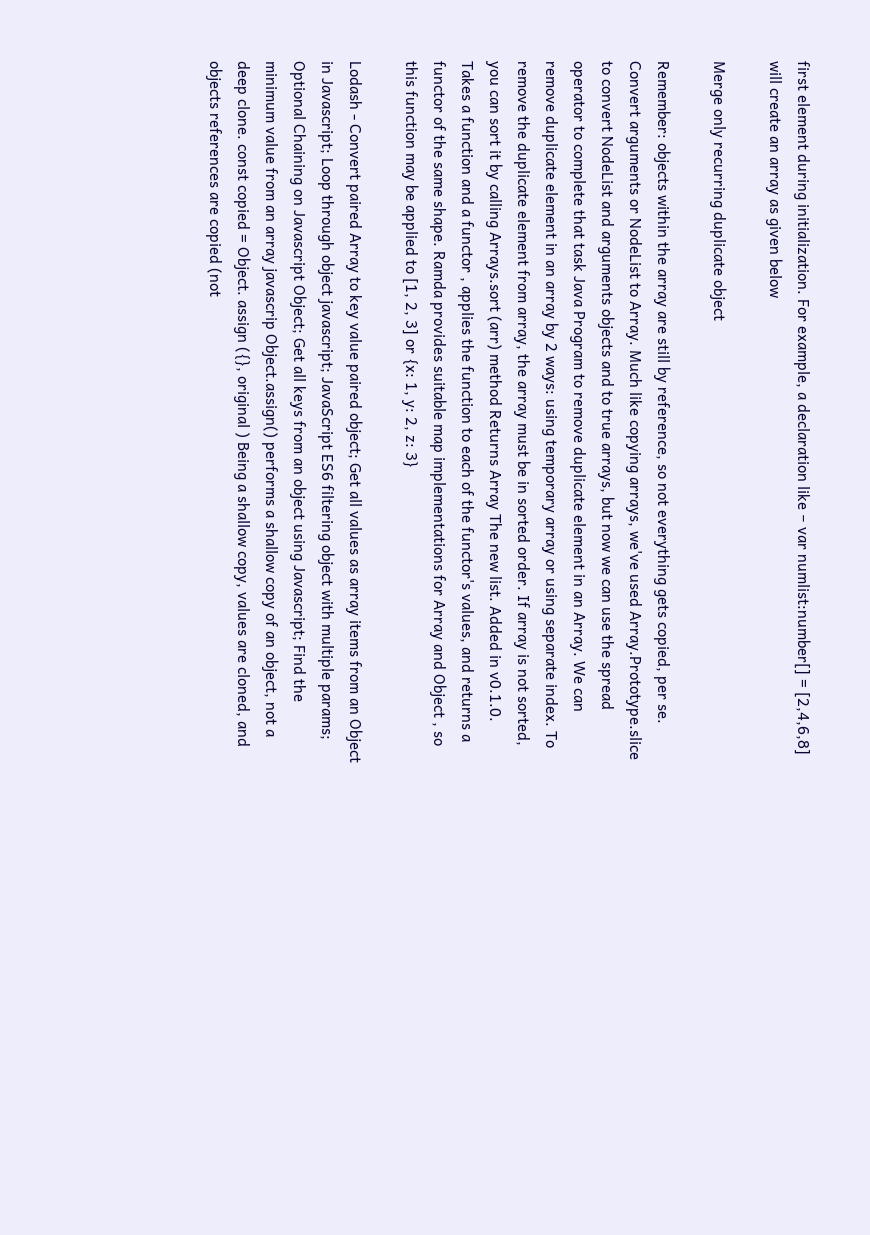first element during initialization. For example, a declaration like − var numlist:number[] = [2,4,6,8] will create an array as given below

Merge only recurring duplicate object

Remember: objects within the array are still by reference, so not everything gets copied, per se. Convert arguments or NodeList to Array. Much like copying arrays, we've used Array.Prototype.slice to convert NodeList and arguments objects and to true arrays, but now we can use the spread operator to complete that task Java Program to remove duplicate element in an Array. We can remove duplicate element in an array by 2 ways: using temporary array or using separate index. To remove the duplicate element from array, the array must be in sorted order. If array is not sorted, you can sort it by calling Arrays.sort (arr) method Returns Array The new list. Added in v0.1.0. Takes a function and a functor , applies the function to each of the functor's values, and returns a functor of the same shape. Ramda provides suitable map implementations for Array and Object , so this function may be applied to [1, 2, 3] or {x: 1, y: 2, z: 3}

Lodash - Convert paired Array to key value paired object; Get all values as array items from an Object in Javascript; Loop through object javascript; JavaScript ES6 filtering object with multiple params; Optional Chaining on Javascript Object; Get all keys from an object using Javascript; Find the minimum value from an array javascrip Object.assign() performs a shallow copy of an object, not a deep clone. const copied = Object. assign ({}, original ) Being a shallow copy, values are cloned, and objects references are copied (not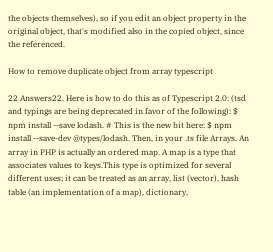the objects themselves), so if you edit an object property in the original object, that's modified also in the copied object, since the referenced.

How to remove duplicate object from array typescript

22 Answers22. Here is how to do this as of Typescript 2.0: (tsd and typings are being deprecated in favor of the following): $ npm install --save lodash. # This is the new bit here: $ npm install --save-dev @types/lodash. Then, in your .ts file Arrays. An array in PHP is actually an ordered map. A map is a type that associates values to keys.This type is optimized for several different uses; it can be treated as an array, list (vector), hash table (an implementation of a map), dictionary,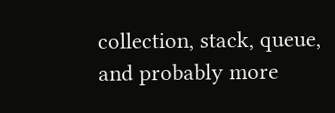collection, stack, queue, and probably more